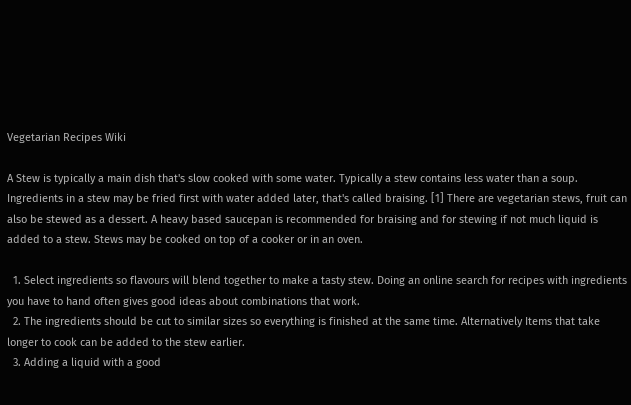Vegetarian Recipes Wiki

A Stew is typically a main dish that's slow cooked with some water. Typically a stew contains less water than a soup. Ingredients in a stew may be fried first with water added later, that's called braising. [1] There are vegetarian stews, fruit can also be stewed as a dessert. A heavy based saucepan is recommended for braising and for stewing if not much liquid is added to a stew. Stews may be cooked on top of a cooker or in an oven.

  1. Select ingredients so flavours will blend together to make a tasty stew. Doing an online search for recipes with ingredients you have to hand often gives good ideas about combinations that work.
  2. The ingredients should be cut to similar sizes so everything is finished at the same time. Alternatively Items that take longer to cook can be added to the stew earlier.
  3. Adding a liquid with a good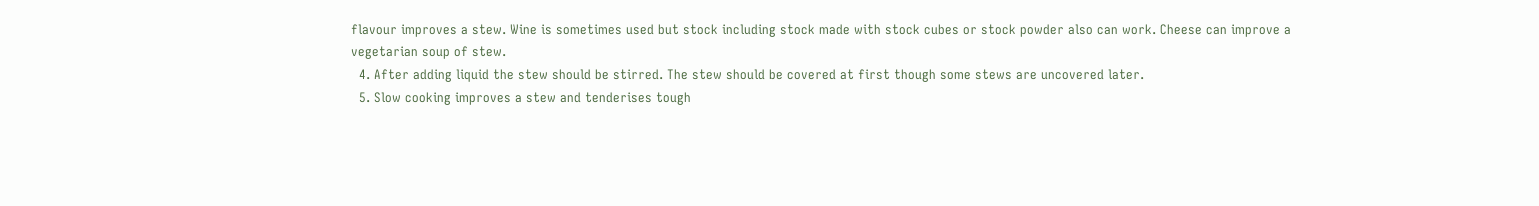flavour improves a stew. Wine is sometimes used but stock including stock made with stock cubes or stock powder also can work. Cheese can improve a vegetarian soup of stew.
  4. After adding liquid the stew should be stirred. The stew should be covered at first though some stews are uncovered later.
  5. Slow cooking improves a stew and tenderises tough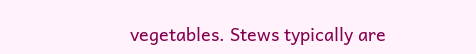vegetables. Stews typically are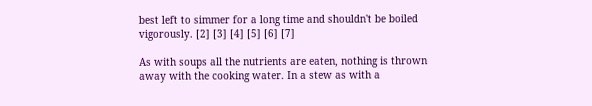best left to simmer for a long time and shouldn't be boiled vigorously. [2] [3] [4] [5] [6] [7]

As with soups all the nutrients are eaten, nothing is thrown away with the cooking water. In a stew as with a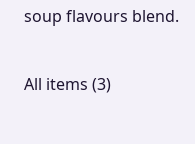soup flavours blend.


All items (3)